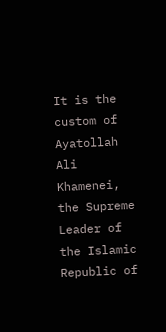It is the custom of Ayatollah Ali Khamenei, the Supreme Leader of the Islamic Republic of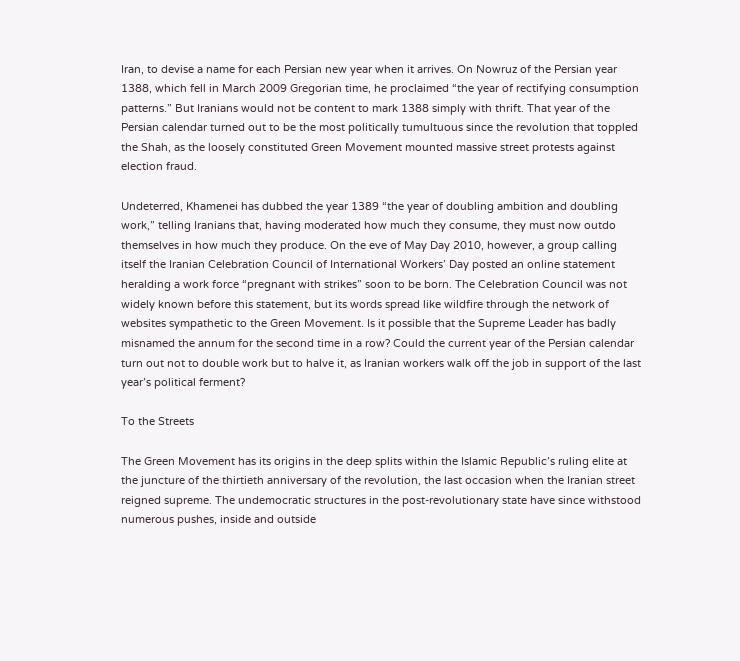Iran, to devise a name for each Persian new year when it arrives. On Nowruz of the Persian year 1388, which fell in March 2009 Gregorian time, he proclaimed “the year of rectifying consumption patterns.” But Iranians would not be content to mark 1388 simply with thrift. That year of the Persian calendar turned out to be the most politically tumultuous since the revolution that toppled the Shah, as the loosely constituted Green Movement mounted massive street protests against election fraud.

Undeterred, Khamenei has dubbed the year 1389 “the year of doubling ambition and doubling work,” telling Iranians that, having moderated how much they consume, they must now outdo themselves in how much they produce. On the eve of May Day 2010, however, a group calling itself the Iranian Celebration Council of International Workers’ Day posted an online statement heralding a work force “pregnant with strikes” soon to be born. The Celebration Council was not widely known before this statement, but its words spread like wildfire through the network of websites sympathetic to the Green Movement. Is it possible that the Supreme Leader has badly misnamed the annum for the second time in a row? Could the current year of the Persian calendar turn out not to double work but to halve it, as Iranian workers walk off the job in support of the last year’s political ferment?

To the Streets

The Green Movement has its origins in the deep splits within the Islamic Republic’s ruling elite at the juncture of the thirtieth anniversary of the revolution, the last occasion when the Iranian street reigned supreme. The undemocratic structures in the post-revolutionary state have since withstood numerous pushes, inside and outside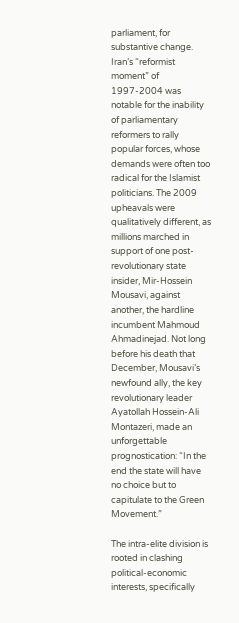parliament, for substantive change. Iran’s “reformist moment” of 1997-2004 was notable for the inability of parliamentary reformers to rally popular forces, whose demands were often too radical for the Islamist politicians. The 2009 upheavals were qualitatively different, as millions marched in support of one post-revolutionary state insider, Mir-Hossein Mousavi, against another, the hardline incumbent Mahmoud Ahmadinejad. Not long before his death that December, Mousavi’s newfound ally, the key revolutionary leader Ayatollah Hossein-Ali Montazeri, made an unforgettable prognostication: “In the end the state will have no choice but to capitulate to the Green Movement.”

The intra-elite division is rooted in clashing political-economic interests, specifically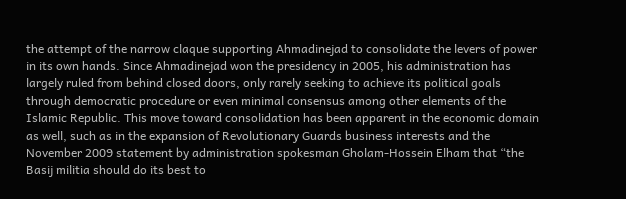the attempt of the narrow claque supporting Ahmadinejad to consolidate the levers of power in its own hands. Since Ahmadinejad won the presidency in 2005, his administration has largely ruled from behind closed doors, only rarely seeking to achieve its political goals through democratic procedure or even minimal consensus among other elements of the Islamic Republic. This move toward consolidation has been apparent in the economic domain as well, such as in the expansion of Revolutionary Guards business interests and the November 2009 statement by administration spokesman Gholam-Hossein Elham that “the Basij militia should do its best to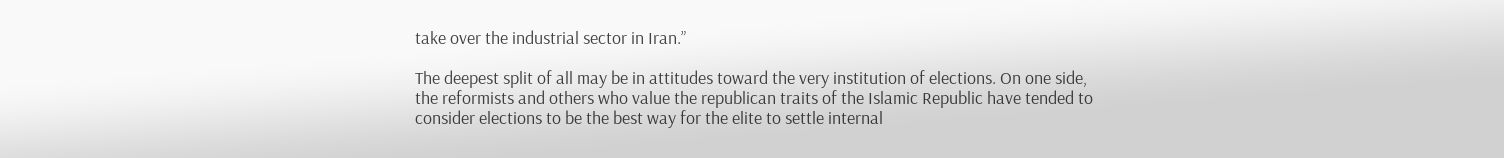take over the industrial sector in Iran.”

The deepest split of all may be in attitudes toward the very institution of elections. On one side, the reformists and others who value the republican traits of the Islamic Republic have tended to consider elections to be the best way for the elite to settle internal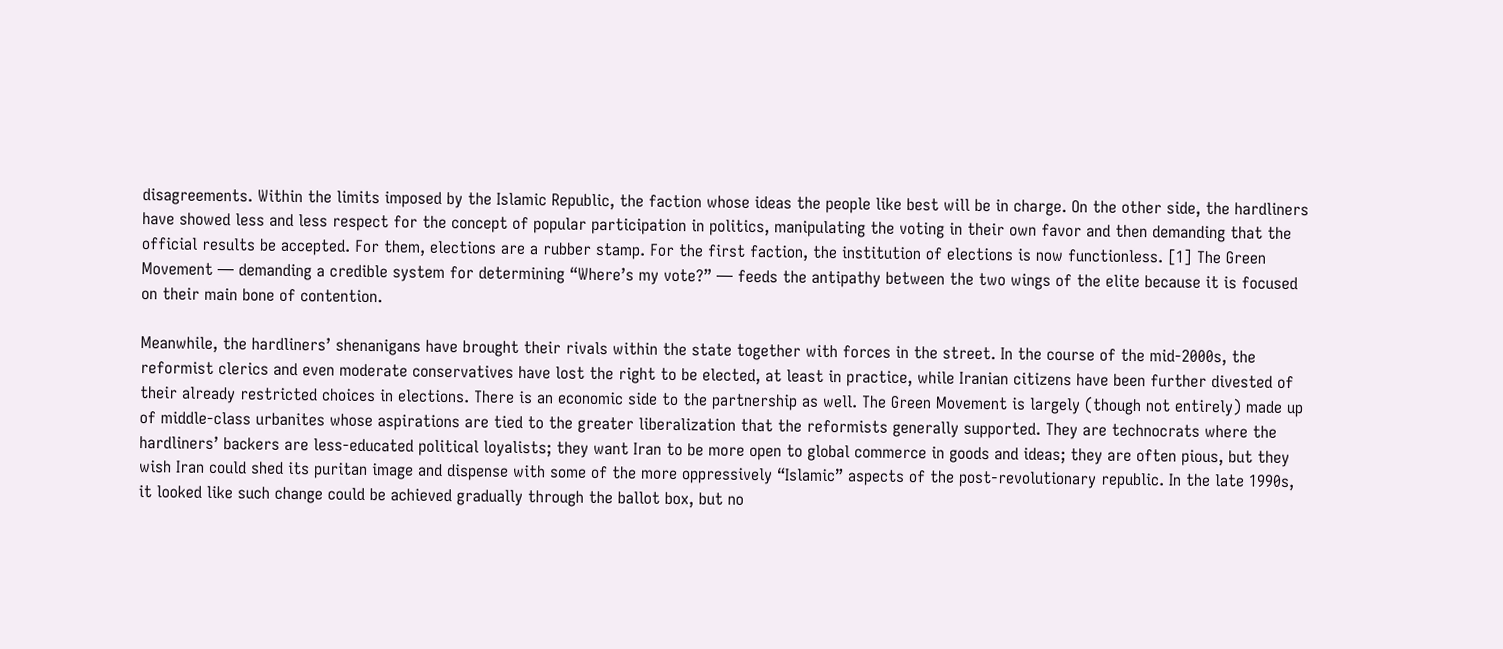disagreements. Within the limits imposed by the Islamic Republic, the faction whose ideas the people like best will be in charge. On the other side, the hardliners have showed less and less respect for the concept of popular participation in politics, manipulating the voting in their own favor and then demanding that the official results be accepted. For them, elections are a rubber stamp. For the first faction, the institution of elections is now functionless. [1] The Green Movement — demanding a credible system for determining “Where’s my vote?” — feeds the antipathy between the two wings of the elite because it is focused on their main bone of contention.

Meanwhile, the hardliners’ shenanigans have brought their rivals within the state together with forces in the street. In the course of the mid-2000s, the reformist clerics and even moderate conservatives have lost the right to be elected, at least in practice, while Iranian citizens have been further divested of their already restricted choices in elections. There is an economic side to the partnership as well. The Green Movement is largely (though not entirely) made up of middle-class urbanites whose aspirations are tied to the greater liberalization that the reformists generally supported. They are technocrats where the hardliners’ backers are less-educated political loyalists; they want Iran to be more open to global commerce in goods and ideas; they are often pious, but they wish Iran could shed its puritan image and dispense with some of the more oppressively “Islamic” aspects of the post-revolutionary republic. In the late 1990s, it looked like such change could be achieved gradually through the ballot box, but no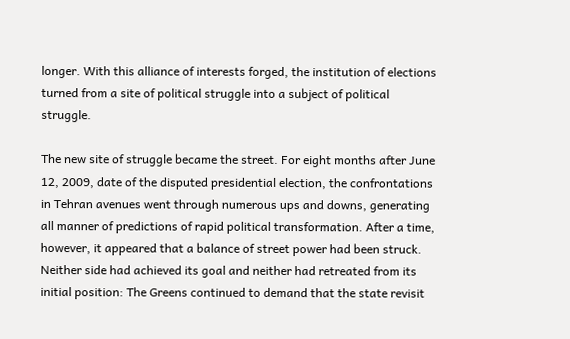longer. With this alliance of interests forged, the institution of elections turned from a site of political struggle into a subject of political struggle.

The new site of struggle became the street. For eight months after June 12, 2009, date of the disputed presidential election, the confrontations in Tehran avenues went through numerous ups and downs, generating all manner of predictions of rapid political transformation. After a time, however, it appeared that a balance of street power had been struck. Neither side had achieved its goal and neither had retreated from its initial position: The Greens continued to demand that the state revisit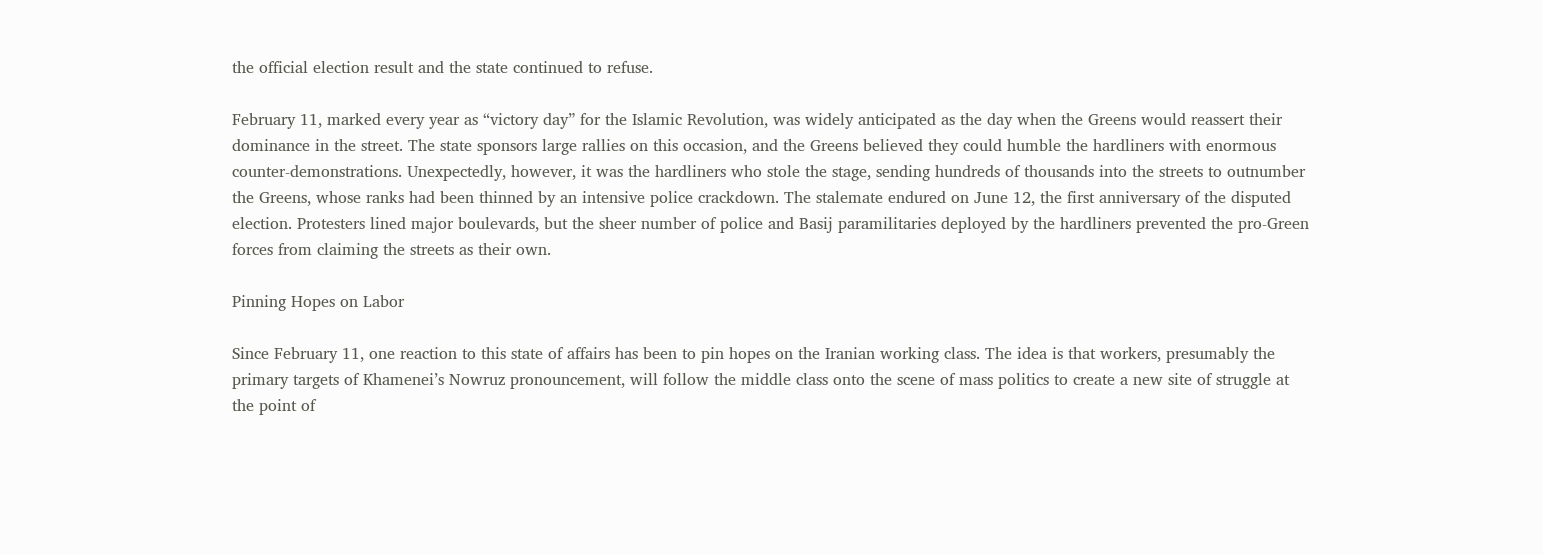the official election result and the state continued to refuse.

February 11, marked every year as “victory day” for the Islamic Revolution, was widely anticipated as the day when the Greens would reassert their dominance in the street. The state sponsors large rallies on this occasion, and the Greens believed they could humble the hardliners with enormous counter-demonstrations. Unexpectedly, however, it was the hardliners who stole the stage, sending hundreds of thousands into the streets to outnumber the Greens, whose ranks had been thinned by an intensive police crackdown. The stalemate endured on June 12, the first anniversary of the disputed election. Protesters lined major boulevards, but the sheer number of police and Basij paramilitaries deployed by the hardliners prevented the pro-Green forces from claiming the streets as their own.

Pinning Hopes on Labor

Since February 11, one reaction to this state of affairs has been to pin hopes on the Iranian working class. The idea is that workers, presumably the primary targets of Khamenei’s Nowruz pronouncement, will follow the middle class onto the scene of mass politics to create a new site of struggle at the point of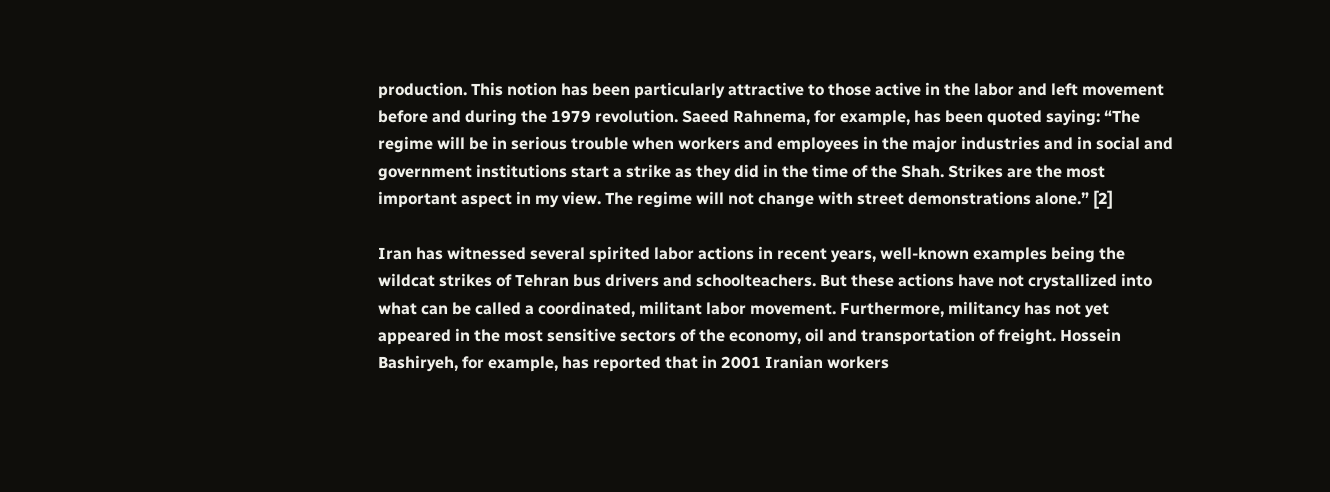production. This notion has been particularly attractive to those active in the labor and left movement before and during the 1979 revolution. Saeed Rahnema, for example, has been quoted saying: “The regime will be in serious trouble when workers and employees in the major industries and in social and government institutions start a strike as they did in the time of the Shah. Strikes are the most important aspect in my view. The regime will not change with street demonstrations alone.” [2]

Iran has witnessed several spirited labor actions in recent years, well-known examples being the wildcat strikes of Tehran bus drivers and schoolteachers. But these actions have not crystallized into what can be called a coordinated, militant labor movement. Furthermore, militancy has not yet appeared in the most sensitive sectors of the economy, oil and transportation of freight. Hossein Bashiryeh, for example, has reported that in 2001 Iranian workers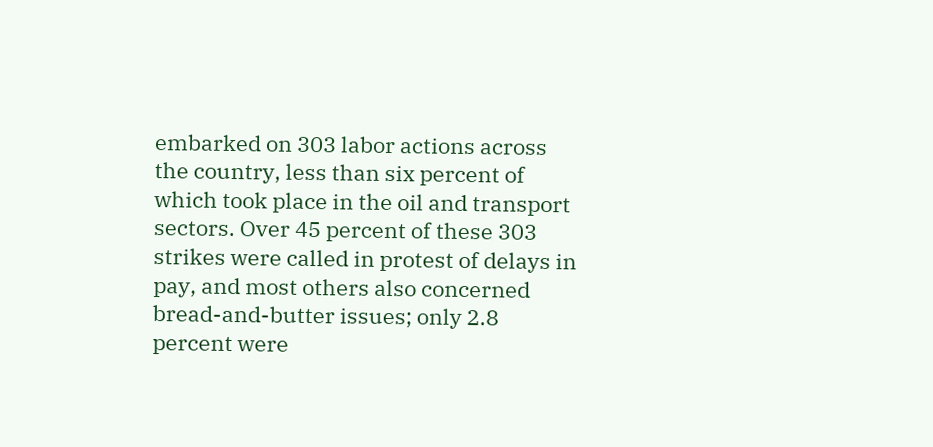embarked on 303 labor actions across the country, less than six percent of which took place in the oil and transport sectors. Over 45 percent of these 303 strikes were called in protest of delays in pay, and most others also concerned bread-and-butter issues; only 2.8 percent were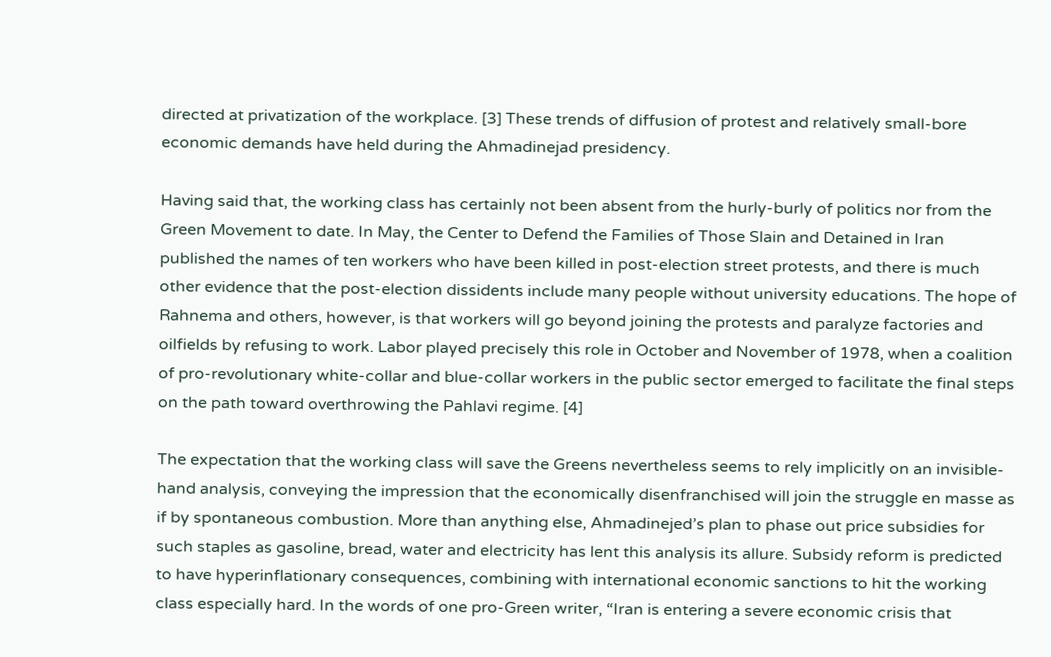directed at privatization of the workplace. [3] These trends of diffusion of protest and relatively small-bore economic demands have held during the Ahmadinejad presidency.

Having said that, the working class has certainly not been absent from the hurly-burly of politics nor from the Green Movement to date. In May, the Center to Defend the Families of Those Slain and Detained in Iran published the names of ten workers who have been killed in post-election street protests, and there is much other evidence that the post-election dissidents include many people without university educations. The hope of Rahnema and others, however, is that workers will go beyond joining the protests and paralyze factories and oilfields by refusing to work. Labor played precisely this role in October and November of 1978, when a coalition of pro-revolutionary white-collar and blue-collar workers in the public sector emerged to facilitate the final steps on the path toward overthrowing the Pahlavi regime. [4]

The expectation that the working class will save the Greens nevertheless seems to rely implicitly on an invisible-hand analysis, conveying the impression that the economically disenfranchised will join the struggle en masse as if by spontaneous combustion. More than anything else, Ahmadinejed’s plan to phase out price subsidies for such staples as gasoline, bread, water and electricity has lent this analysis its allure. Subsidy reform is predicted to have hyperinflationary consequences, combining with international economic sanctions to hit the working class especially hard. In the words of one pro-Green writer, “Iran is entering a severe economic crisis that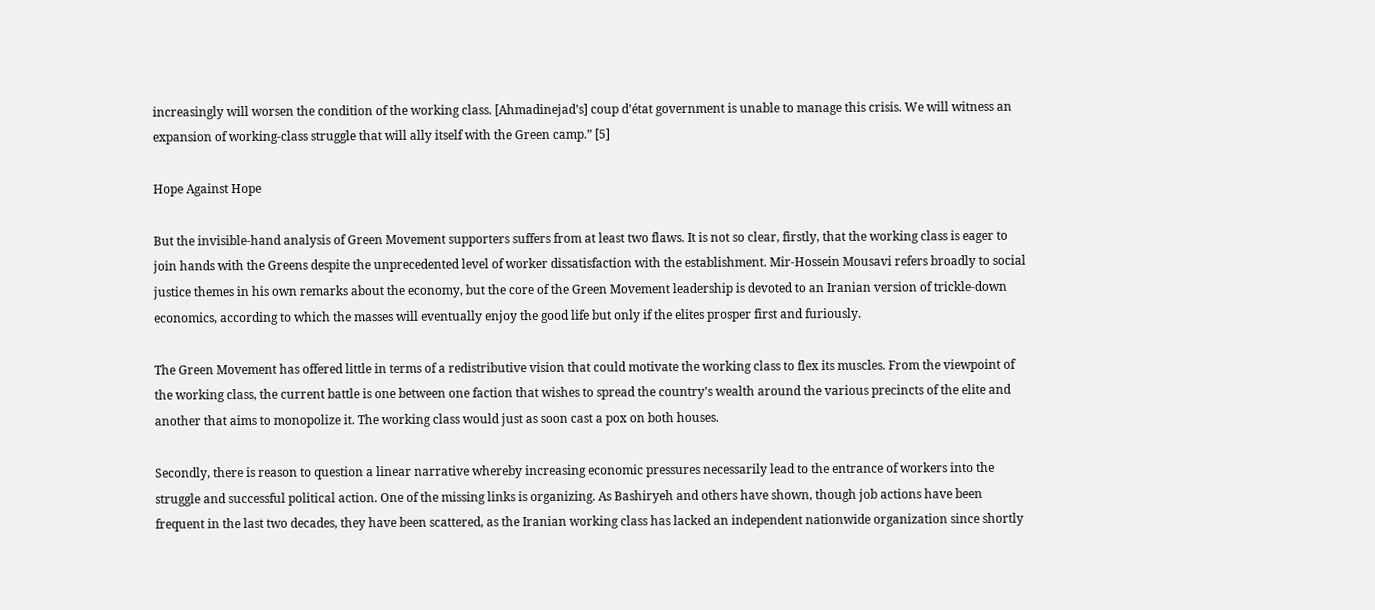increasingly will worsen the condition of the working class. [Ahmadinejad’s] coup d’état government is unable to manage this crisis. We will witness an expansion of working-class struggle that will ally itself with the Green camp.” [5]

Hope Against Hope

But the invisible-hand analysis of Green Movement supporters suffers from at least two flaws. It is not so clear, firstly, that the working class is eager to join hands with the Greens despite the unprecedented level of worker dissatisfaction with the establishment. Mir-Hossein Mousavi refers broadly to social justice themes in his own remarks about the economy, but the core of the Green Movement leadership is devoted to an Iranian version of trickle-down economics, according to which the masses will eventually enjoy the good life but only if the elites prosper first and furiously.

The Green Movement has offered little in terms of a redistributive vision that could motivate the working class to flex its muscles. From the viewpoint of the working class, the current battle is one between one faction that wishes to spread the country’s wealth around the various precincts of the elite and another that aims to monopolize it. The working class would just as soon cast a pox on both houses.

Secondly, there is reason to question a linear narrative whereby increasing economic pressures necessarily lead to the entrance of workers into the struggle and successful political action. One of the missing links is organizing. As Bashiryeh and others have shown, though job actions have been frequent in the last two decades, they have been scattered, as the Iranian working class has lacked an independent nationwide organization since shortly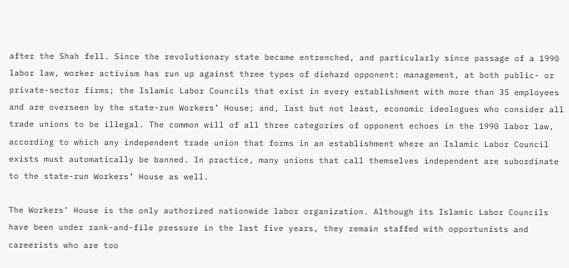after the Shah fell. Since the revolutionary state became entrenched, and particularly since passage of a 1990 labor law, worker activism has run up against three types of diehard opponent: management, at both public- or private-sector firms; the Islamic Labor Councils that exist in every establishment with more than 35 employees and are overseen by the state-run Workers’ House; and, last but not least, economic ideologues who consider all trade unions to be illegal. The common will of all three categories of opponent echoes in the 1990 labor law, according to which any independent trade union that forms in an establishment where an Islamic Labor Council exists must automatically be banned. In practice, many unions that call themselves independent are subordinate to the state-run Workers’ House as well.

The Workers’ House is the only authorized nationwide labor organization. Although its Islamic Labor Councils have been under rank-and-file pressure in the last five years, they remain staffed with opportunists and careerists who are too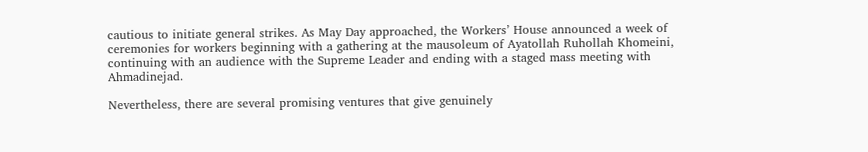cautious to initiate general strikes. As May Day approached, the Workers’ House announced a week of ceremonies for workers beginning with a gathering at the mausoleum of Ayatollah Ruhollah Khomeini, continuing with an audience with the Supreme Leader and ending with a staged mass meeting with Ahmadinejad.

Nevertheless, there are several promising ventures that give genuinely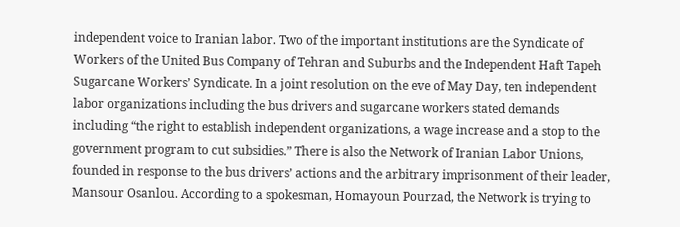independent voice to Iranian labor. Two of the important institutions are the Syndicate of Workers of the United Bus Company of Tehran and Suburbs and the Independent Haft Tapeh Sugarcane Workers’ Syndicate. In a joint resolution on the eve of May Day, ten independent labor organizations including the bus drivers and sugarcane workers stated demands including “the right to establish independent organizations, a wage increase and a stop to the government program to cut subsidies.” There is also the Network of Iranian Labor Unions, founded in response to the bus drivers’ actions and the arbitrary imprisonment of their leader, Mansour Osanlou. According to a spokesman, Homayoun Pourzad, the Network is trying to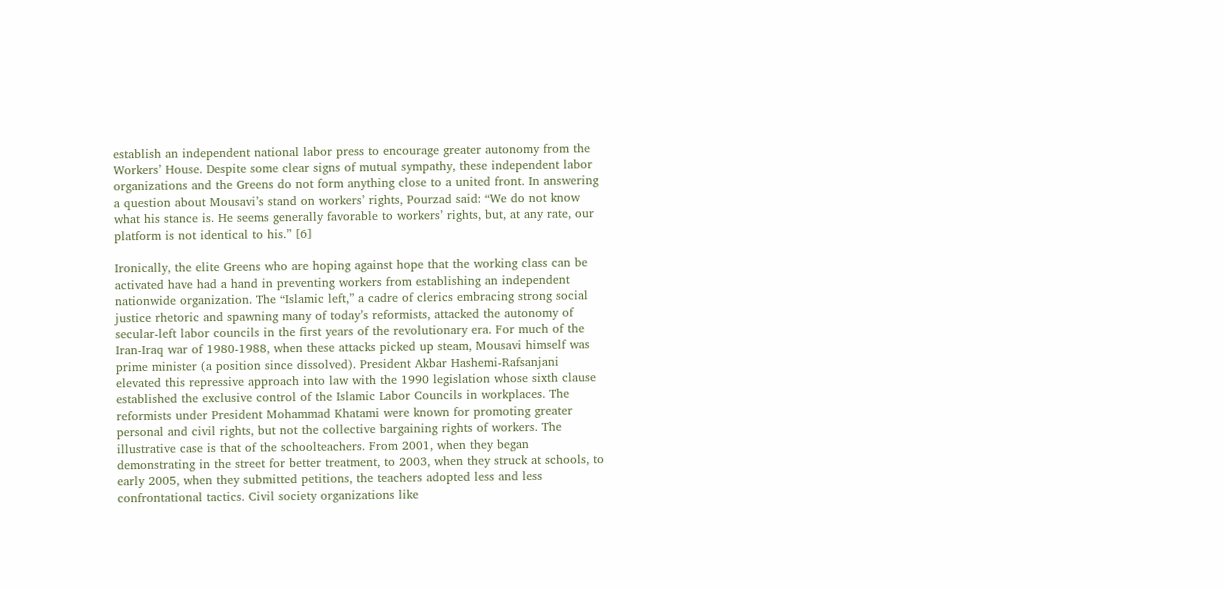establish an independent national labor press to encourage greater autonomy from the Workers’ House. Despite some clear signs of mutual sympathy, these independent labor organizations and the Greens do not form anything close to a united front. In answering a question about Mousavi’s stand on workers’ rights, Pourzad said: “We do not know what his stance is. He seems generally favorable to workers’ rights, but, at any rate, our platform is not identical to his.” [6]

Ironically, the elite Greens who are hoping against hope that the working class can be activated have had a hand in preventing workers from establishing an independent nationwide organization. The “Islamic left,” a cadre of clerics embracing strong social justice rhetoric and spawning many of today’s reformists, attacked the autonomy of secular-left labor councils in the first years of the revolutionary era. For much of the Iran-Iraq war of 1980-1988, when these attacks picked up steam, Mousavi himself was prime minister (a position since dissolved). President Akbar Hashemi-Rafsanjani elevated this repressive approach into law with the 1990 legislation whose sixth clause established the exclusive control of the Islamic Labor Councils in workplaces. The reformists under President Mohammad Khatami were known for promoting greater personal and civil rights, but not the collective bargaining rights of workers. The illustrative case is that of the schoolteachers. From 2001, when they began demonstrating in the street for better treatment, to 2003, when they struck at schools, to early 2005, when they submitted petitions, the teachers adopted less and less confrontational tactics. Civil society organizations like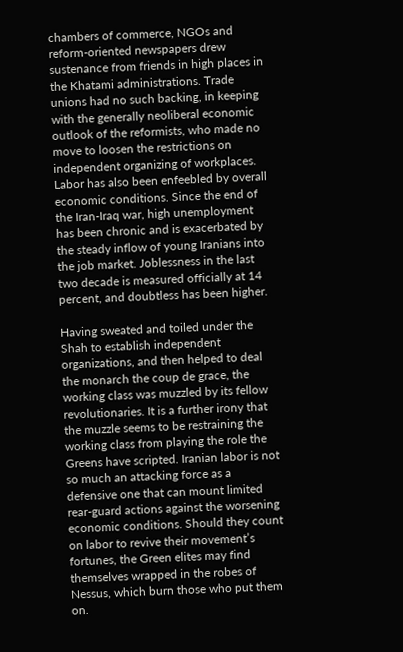chambers of commerce, NGOs and reform-oriented newspapers drew sustenance from friends in high places in the Khatami administrations. Trade unions had no such backing, in keeping with the generally neoliberal economic outlook of the reformists, who made no move to loosen the restrictions on independent organizing of workplaces. Labor has also been enfeebled by overall economic conditions. Since the end of the Iran-Iraq war, high unemployment has been chronic and is exacerbated by the steady inflow of young Iranians into the job market. Joblessness in the last two decade is measured officially at 14 percent, and doubtless has been higher.

Having sweated and toiled under the Shah to establish independent organizations, and then helped to deal the monarch the coup de grace, the working class was muzzled by its fellow revolutionaries. It is a further irony that the muzzle seems to be restraining the working class from playing the role the Greens have scripted. Iranian labor is not so much an attacking force as a defensive one that can mount limited rear-guard actions against the worsening economic conditions. Should they count on labor to revive their movement’s fortunes, the Green elites may find themselves wrapped in the robes of Nessus, which burn those who put them on.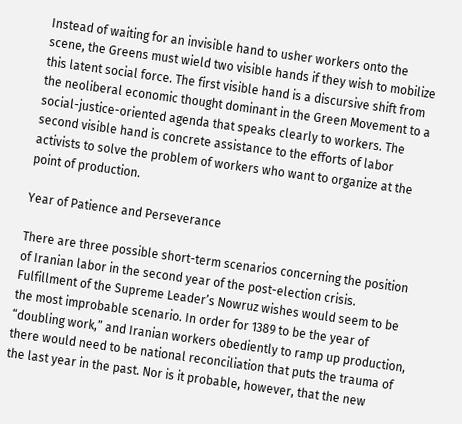Instead of waiting for an invisible hand to usher workers onto the scene, the Greens must wield two visible hands if they wish to mobilize this latent social force. The first visible hand is a discursive shift from the neoliberal economic thought dominant in the Green Movement to a social-justice-oriented agenda that speaks clearly to workers. The second visible hand is concrete assistance to the efforts of labor activists to solve the problem of workers who want to organize at the point of production.

Year of Patience and Perseverance

There are three possible short-term scenarios concerning the position of Iranian labor in the second year of the post-election crisis. Fulfillment of the Supreme Leader’s Nowruz wishes would seem to be the most improbable scenario. In order for 1389 to be the year of “doubling work,” and Iranian workers obediently to ramp up production, there would need to be national reconciliation that puts the trauma of the last year in the past. Nor is it probable, however, that the new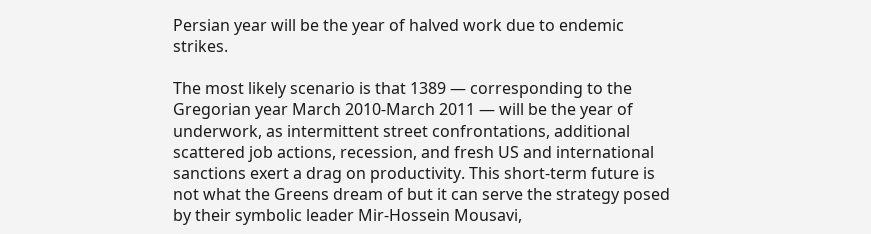Persian year will be the year of halved work due to endemic strikes.

The most likely scenario is that 1389 — corresponding to the Gregorian year March 2010-March 2011 — will be the year of underwork, as intermittent street confrontations, additional scattered job actions, recession, and fresh US and international sanctions exert a drag on productivity. This short-term future is not what the Greens dream of but it can serve the strategy posed by their symbolic leader Mir-Hossein Mousavi,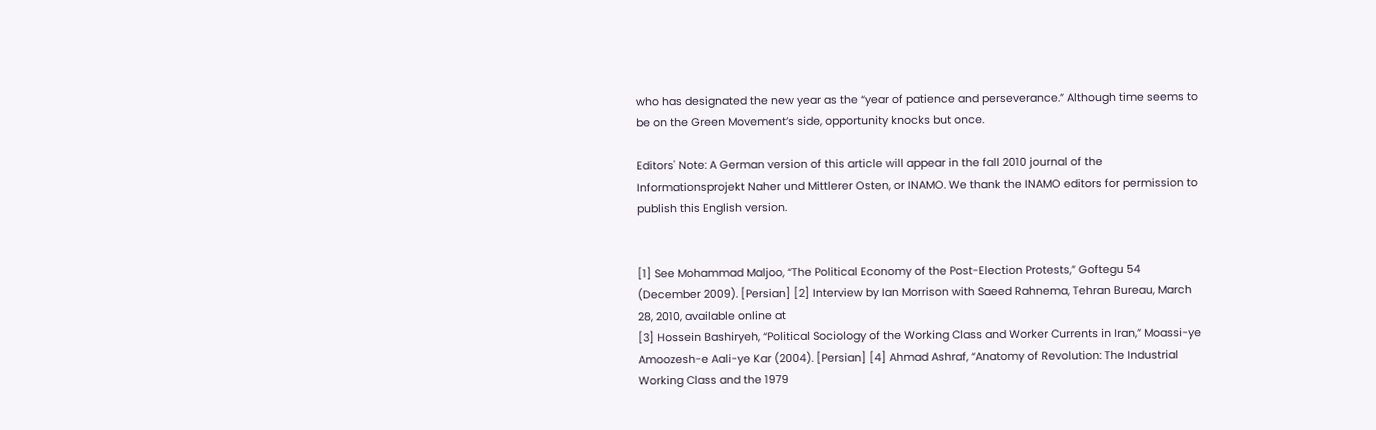who has designated the new year as the “year of patience and perseverance.” Although time seems to be on the Green Movement’s side, opportunity knocks but once.

Editors' Note: A German version of this article will appear in the fall 2010 journal of the Informationsprojekt Naher und Mittlerer Osten, or INAMO. We thank the INAMO editors for permission to publish this English version.


[1] See Mohammad Maljoo, “The Political Economy of the Post-Election Protests,” Goftegu 54 (December 2009). [Persian] [2] Interview by Ian Morrison with Saeed Rahnema, Tehran Bureau, March 28, 2010, available online at
[3] Hossein Bashiryeh, “Political Sociology of the Working Class and Worker Currents in Iran,” Moassi-ye Amoozesh-e Aali-ye Kar (2004). [Persian] [4] Ahmad Ashraf, “Anatomy of Revolution: The Industrial Working Class and the 1979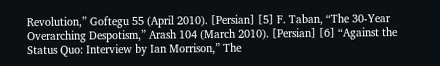Revolution,” Goftegu 55 (April 2010). [Persian] [5] F. Taban, “The 30-Year Overarching Despotism,” Arash 104 (March 2010). [Persian] [6] “Against the Status Quo: Interview by Ian Morrison,” The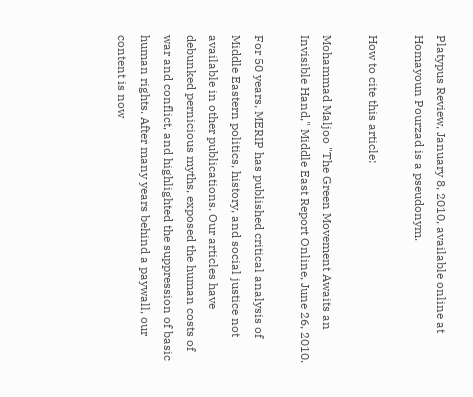Platypus Review, January 8, 2010, available online at Homayoun Pourzad is a pseudonym.

How to cite this article:

Mohammad Maljoo "The Green Movement Awaits an Invisible Hand," Middle East Report Online, June 26, 2010.

For 50 years, MERIP has published critical analysis of Middle Eastern politics, history, and social justice not available in other publications. Our articles have debunked pernicious myths, exposed the human costs of war and conflict, and highlighted the suppression of basic human rights. After many years behind a paywall, our content is now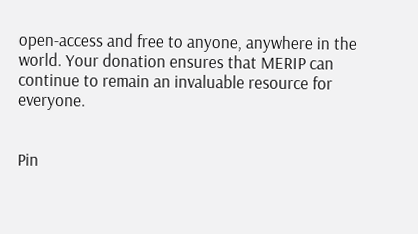open-access and free to anyone, anywhere in the world. Your donation ensures that MERIP can continue to remain an invaluable resource for everyone.


Pin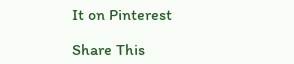It on Pinterest

Share This